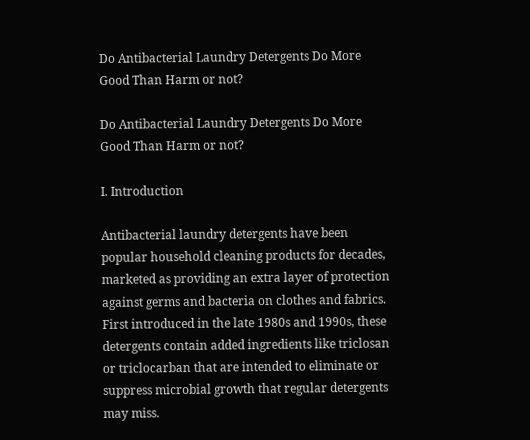Do Antibacterial Laundry Detergents Do More Good Than Harm or not?

Do Antibacterial Laundry Detergents Do More Good Than Harm or not?

I. Introduction

Antibacterial laundry detergents have been popular household cleaning products for decades, marketed as providing an extra layer of protection against germs and bacteria on clothes and fabrics. First introduced in the late 1980s and 1990s, these detergents contain added ingredients like triclosan or triclocarban that are intended to eliminate or suppress microbial growth that regular detergents may miss.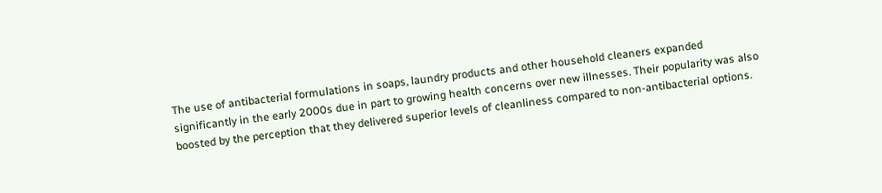The use of antibacterial formulations in soaps, laundry products and other household cleaners expanded significantly in the early 2000s due in part to growing health concerns over new illnesses. Their popularity was also boosted by the perception that they delivered superior levels of cleanliness compared to non-antibacterial options.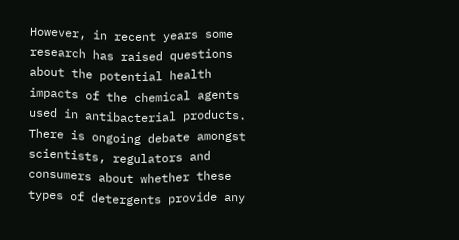However, in recent years some research has raised questions about the potential health impacts of the chemical agents used in antibacterial products. There is ongoing debate amongst scientists, regulators and consumers about whether these types of detergents provide any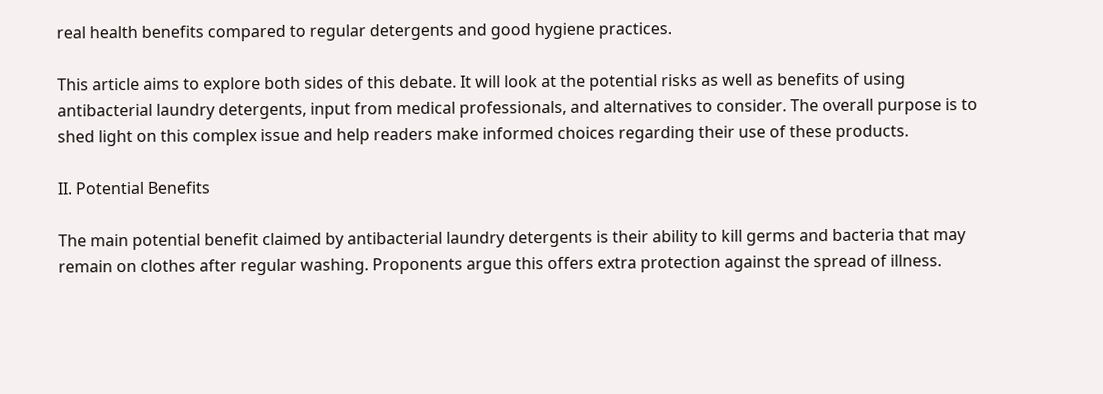real health benefits compared to regular detergents and good hygiene practices.

This article aims to explore both sides of this debate. It will look at the potential risks as well as benefits of using antibacterial laundry detergents, input from medical professionals, and alternatives to consider. The overall purpose is to shed light on this complex issue and help readers make informed choices regarding their use of these products.

II. Potential Benefits

The main potential benefit claimed by antibacterial laundry detergents is their ability to kill germs and bacteria that may remain on clothes after regular washing. Proponents argue this offers extra protection against the spread of illness.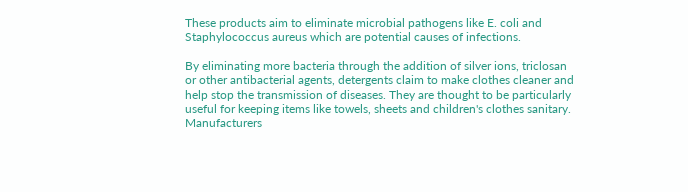These products aim to eliminate microbial pathogens like E. coli and Staphylococcus aureus which are potential causes of infections.

By eliminating more bacteria through the addition of silver ions, triclosan or other antibacterial agents, detergents claim to make clothes cleaner and help stop the transmission of diseases. They are thought to be particularly useful for keeping items like towels, sheets and children's clothes sanitary. Manufacturers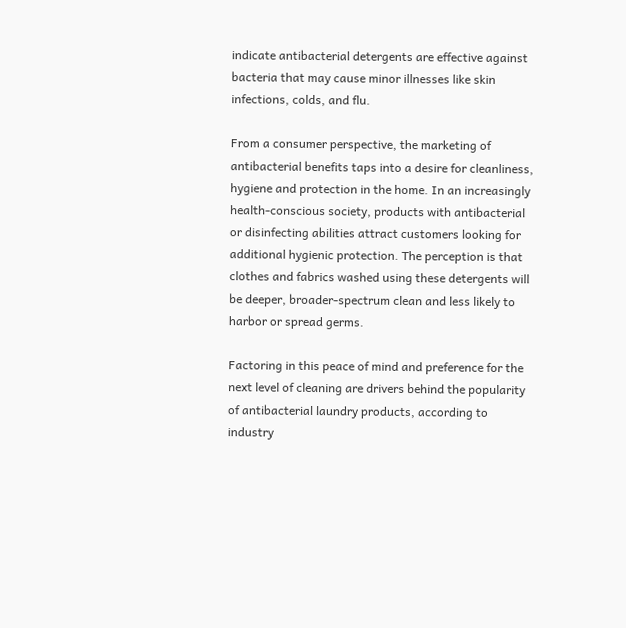indicate antibacterial detergents are effective against bacteria that may cause minor illnesses like skin infections, colds, and flu.

From a consumer perspective, the marketing of antibacterial benefits taps into a desire for cleanliness, hygiene and protection in the home. In an increasingly health-conscious society, products with antibacterial or disinfecting abilities attract customers looking for additional hygienic protection. The perception is that clothes and fabrics washed using these detergents will be deeper, broader-spectrum clean and less likely to harbor or spread germs.

Factoring in this peace of mind and preference for the next level of cleaning are drivers behind the popularity of antibacterial laundry products, according to industry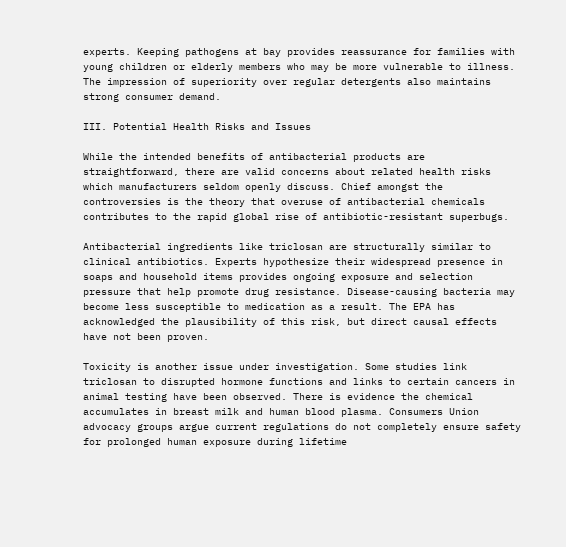experts. Keeping pathogens at bay provides reassurance for families with young children or elderly members who may be more vulnerable to illness. The impression of superiority over regular detergents also maintains strong consumer demand.

III. Potential Health Risks and Issues

While the intended benefits of antibacterial products are straightforward, there are valid concerns about related health risks which manufacturers seldom openly discuss. Chief amongst the controversies is the theory that overuse of antibacterial chemicals contributes to the rapid global rise of antibiotic-resistant superbugs.

Antibacterial ingredients like triclosan are structurally similar to clinical antibiotics. Experts hypothesize their widespread presence in soaps and household items provides ongoing exposure and selection pressure that help promote drug resistance. Disease-causing bacteria may become less susceptible to medication as a result. The EPA has acknowledged the plausibility of this risk, but direct causal effects have not been proven.

Toxicity is another issue under investigation. Some studies link triclosan to disrupted hormone functions and links to certain cancers in animal testing have been observed. There is evidence the chemical accumulates in breast milk and human blood plasma. Consumers Union advocacy groups argue current regulations do not completely ensure safety for prolonged human exposure during lifetime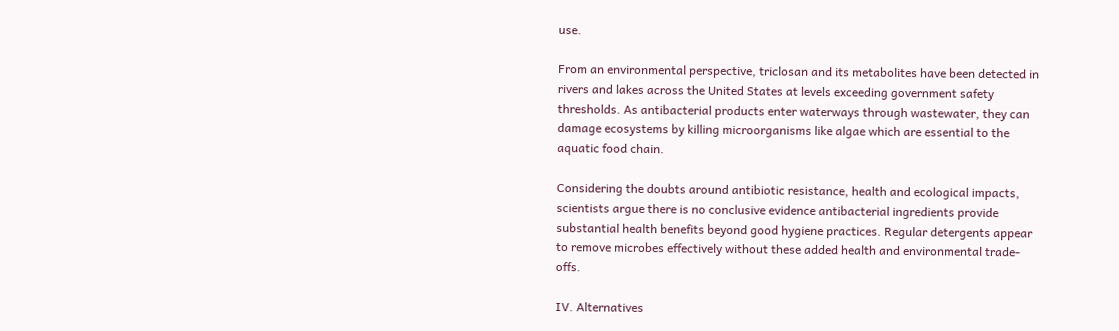use.

From an environmental perspective, triclosan and its metabolites have been detected in rivers and lakes across the United States at levels exceeding government safety thresholds. As antibacterial products enter waterways through wastewater, they can damage ecosystems by killing microorganisms like algae which are essential to the aquatic food chain.

Considering the doubts around antibiotic resistance, health and ecological impacts, scientists argue there is no conclusive evidence antibacterial ingredients provide substantial health benefits beyond good hygiene practices. Regular detergents appear to remove microbes effectively without these added health and environmental trade-offs.

IV. Alternatives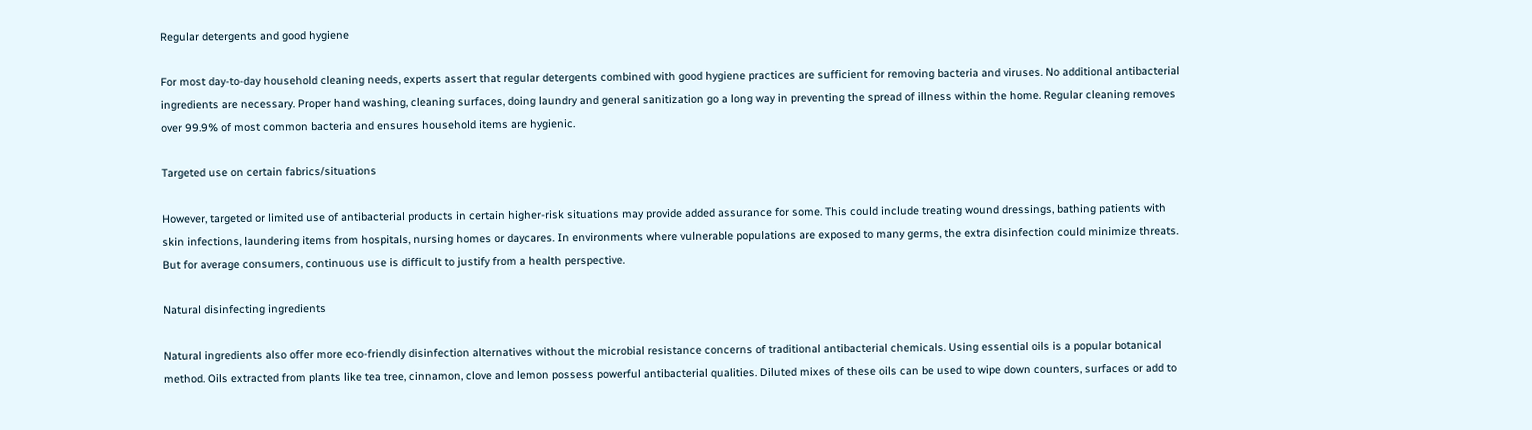Regular detergents and good hygiene

For most day-to-day household cleaning needs, experts assert that regular detergents combined with good hygiene practices are sufficient for removing bacteria and viruses. No additional antibacterial ingredients are necessary. Proper hand washing, cleaning surfaces, doing laundry and general sanitization go a long way in preventing the spread of illness within the home. Regular cleaning removes over 99.9% of most common bacteria and ensures household items are hygienic.

Targeted use on certain fabrics/situations

However, targeted or limited use of antibacterial products in certain higher-risk situations may provide added assurance for some. This could include treating wound dressings, bathing patients with skin infections, laundering items from hospitals, nursing homes or daycares. In environments where vulnerable populations are exposed to many germs, the extra disinfection could minimize threats. But for average consumers, continuous use is difficult to justify from a health perspective.

Natural disinfecting ingredients

Natural ingredients also offer more eco-friendly disinfection alternatives without the microbial resistance concerns of traditional antibacterial chemicals. Using essential oils is a popular botanical method. Oils extracted from plants like tea tree, cinnamon, clove and lemon possess powerful antibacterial qualities. Diluted mixes of these oils can be used to wipe down counters, surfaces or add to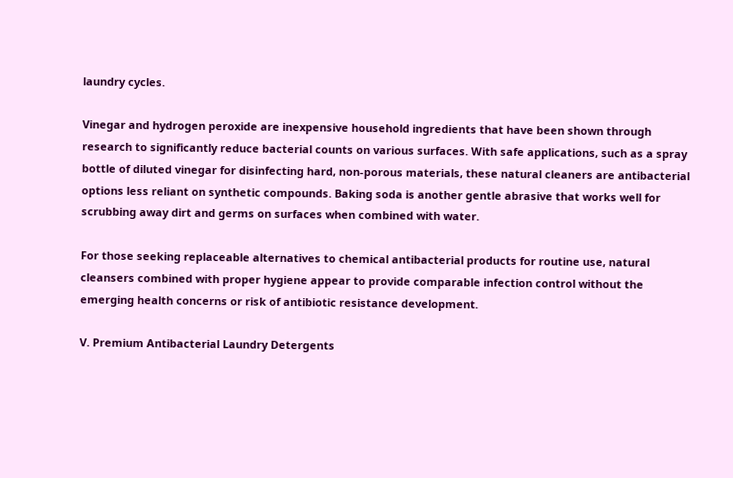laundry cycles.

Vinegar and hydrogen peroxide are inexpensive household ingredients that have been shown through research to significantly reduce bacterial counts on various surfaces. With safe applications, such as a spray bottle of diluted vinegar for disinfecting hard, non-porous materials, these natural cleaners are antibacterial options less reliant on synthetic compounds. Baking soda is another gentle abrasive that works well for scrubbing away dirt and germs on surfaces when combined with water.

For those seeking replaceable alternatives to chemical antibacterial products for routine use, natural cleansers combined with proper hygiene appear to provide comparable infection control without the emerging health concerns or risk of antibiotic resistance development.

V. Premium Antibacterial Laundry Detergents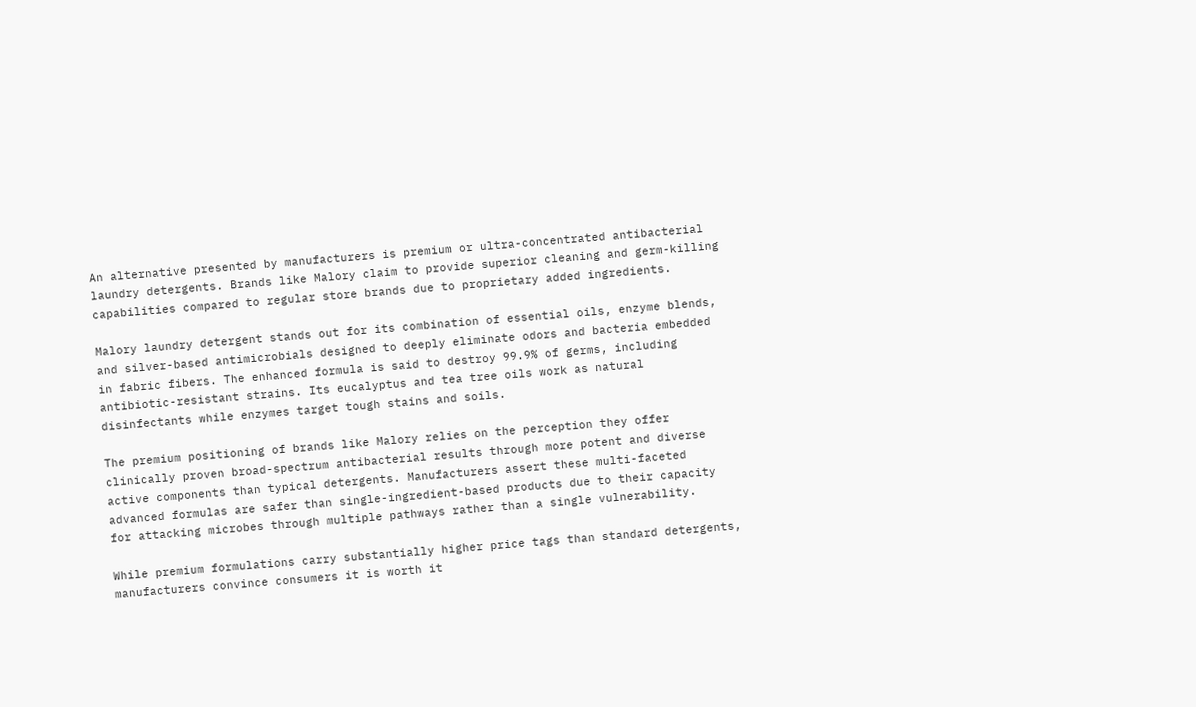An alternative presented by manufacturers is premium or ultra-concentrated antibacterial laundry detergents. Brands like Malory claim to provide superior cleaning and germ-killing capabilities compared to regular store brands due to proprietary added ingredients.

Malory laundry detergent stands out for its combination of essential oils, enzyme blends, and silver-based antimicrobials designed to deeply eliminate odors and bacteria embedded in fabric fibers. The enhanced formula is said to destroy 99.9% of germs, including antibiotic-resistant strains. Its eucalyptus and tea tree oils work as natural disinfectants while enzymes target tough stains and soils.

The premium positioning of brands like Malory relies on the perception they offer clinically proven broad-spectrum antibacterial results through more potent and diverse active components than typical detergents. Manufacturers assert these multi-faceted advanced formulas are safer than single-ingredient-based products due to their capacity for attacking microbes through multiple pathways rather than a single vulnerability.

While premium formulations carry substantially higher price tags than standard detergents, manufacturers convince consumers it is worth it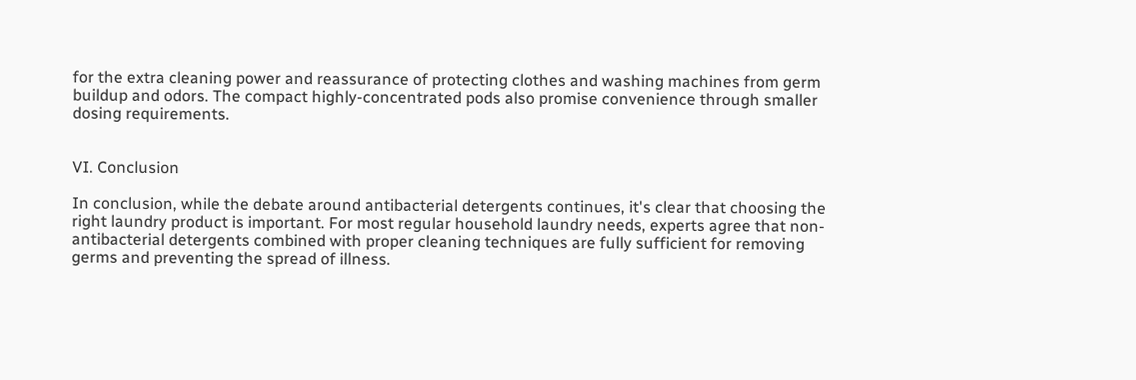for the extra cleaning power and reassurance of protecting clothes and washing machines from germ buildup and odors. The compact highly-concentrated pods also promise convenience through smaller dosing requirements.


VI. Conclusion

In conclusion, while the debate around antibacterial detergents continues, it's clear that choosing the right laundry product is important. For most regular household laundry needs, experts agree that non-antibacterial detergents combined with proper cleaning techniques are fully sufficient for removing germs and preventing the spread of illness.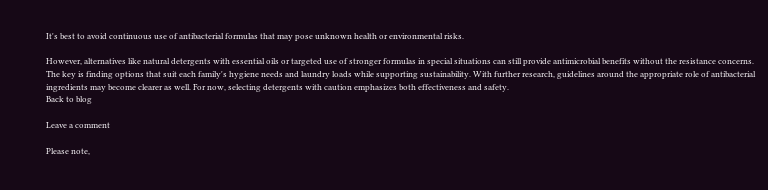It's best to avoid continuous use of antibacterial formulas that may pose unknown health or environmental risks.

However, alternatives like natural detergents with essential oils or targeted use of stronger formulas in special situations can still provide antimicrobial benefits without the resistance concerns. The key is finding options that suit each family's hygiene needs and laundry loads while supporting sustainability. With further research, guidelines around the appropriate role of antibacterial ingredients may become clearer as well. For now, selecting detergents with caution emphasizes both effectiveness and safety.
Back to blog

Leave a comment

Please note,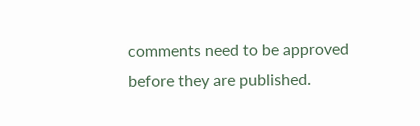comments need to be approved before they are published.